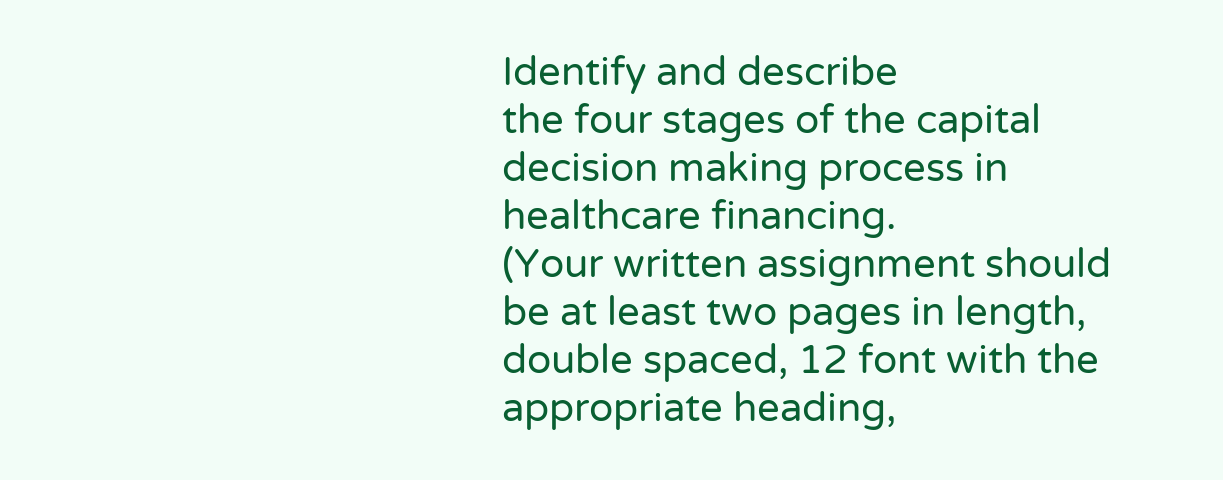Identify and describe
the four stages of the capital decision making process in healthcare financing.
(Your written assignment should be at least two pages in length, double spaced, 12 font with the appropriate heading,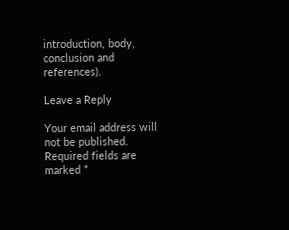introduction, body,
conclusion and references).

Leave a Reply

Your email address will not be published. Required fields are marked *